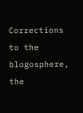Corrections to the blogosphere, the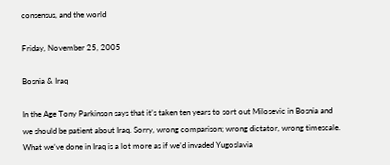consensus, and the world

Friday, November 25, 2005

Bosnia & Iraq

In the Age Tony Parkinson says that it’s taken ten years to sort out Milosevic in Bosnia and we should be patient about Iraq. Sorry, wrong comparison; wrong dictator, wrong timescale. What we’ve done in Iraq is a lot more as if we’d invaded Yugoslavia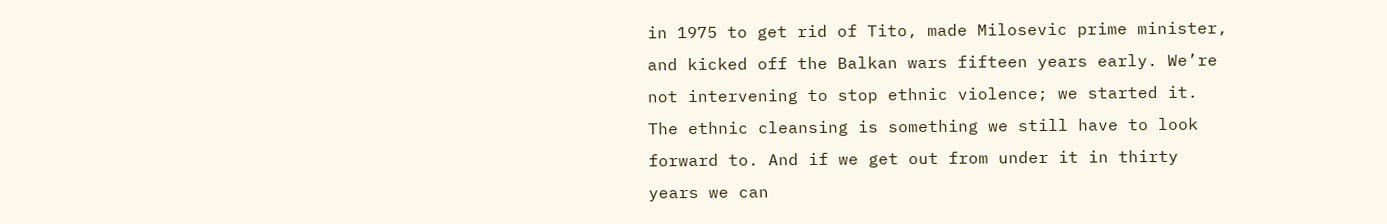in 1975 to get rid of Tito, made Milosevic prime minister, and kicked off the Balkan wars fifteen years early. We’re not intervening to stop ethnic violence; we started it. The ethnic cleansing is something we still have to look forward to. And if we get out from under it in thirty years we can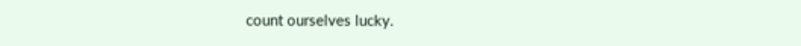count ourselves lucky.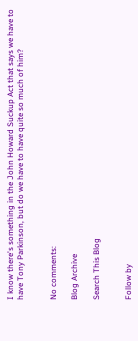I know there's something in the John Howard Suckup Act that says we have to have Tony Parkinson, but do we have to have quite so much of him?


No comments:

Blog Archive

Search This Blog


Follow by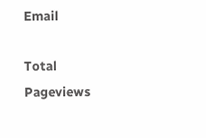Email

Total Pageviews